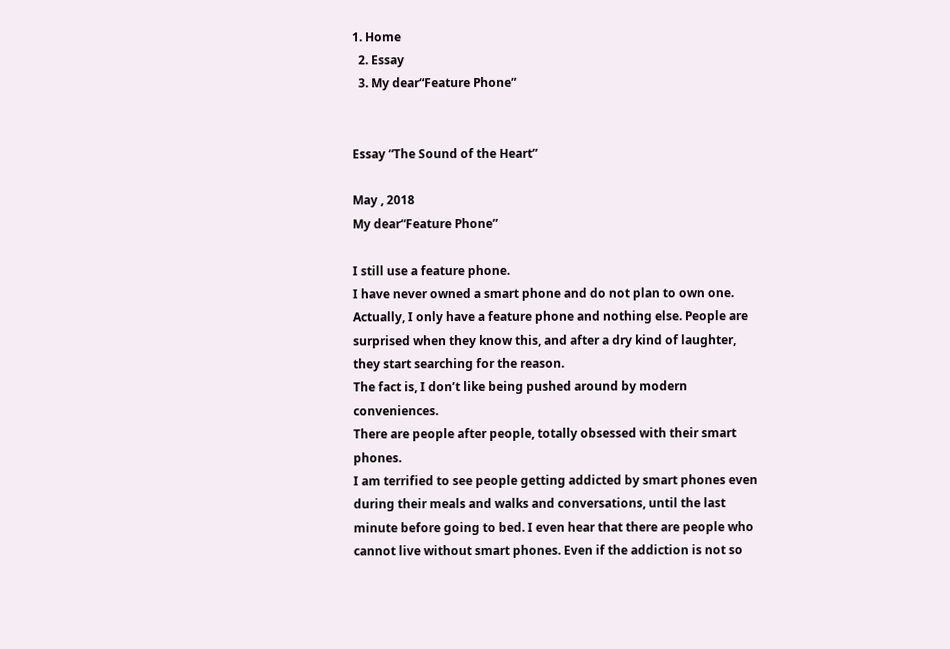1. Home
  2. Essay
  3. My dear“Feature Phone”


Essay “The Sound of the Heart”

May , 2018
My dear“Feature Phone”

I still use a feature phone.
I have never owned a smart phone and do not plan to own one. Actually, I only have a feature phone and nothing else. People are surprised when they know this, and after a dry kind of laughter, they start searching for the reason.
The fact is, I don’t like being pushed around by modern conveniences.
There are people after people, totally obsessed with their smart phones.
I am terrified to see people getting addicted by smart phones even during their meals and walks and conversations, until the last minute before going to bed. I even hear that there are people who cannot live without smart phones. Even if the addiction is not so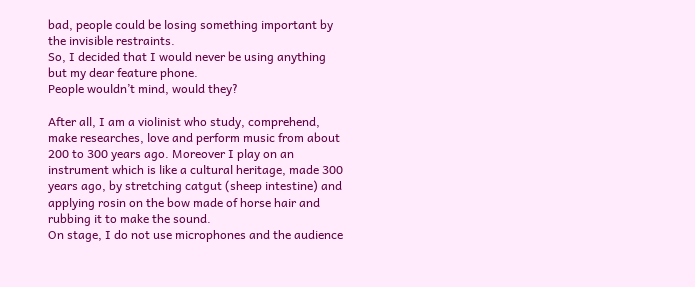bad, people could be losing something important by the invisible restraints.
So, I decided that I would never be using anything but my dear feature phone.
People wouldn’t mind, would they?

After all, I am a violinist who study, comprehend, make researches, love and perform music from about 200 to 300 years ago. Moreover I play on an instrument which is like a cultural heritage, made 300 years ago, by stretching catgut (sheep intestine) and applying rosin on the bow made of horse hair and rubbing it to make the sound.
On stage, I do not use microphones and the audience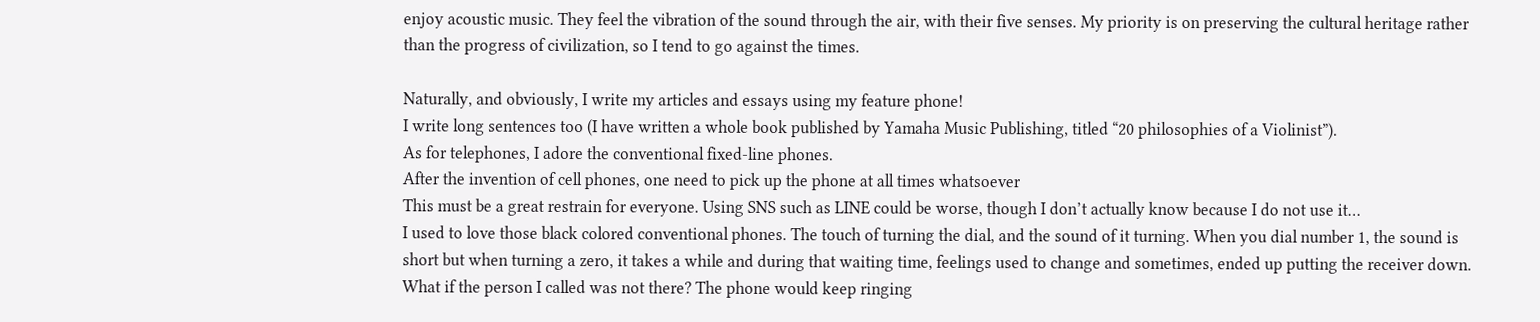enjoy acoustic music. They feel the vibration of the sound through the air, with their five senses. My priority is on preserving the cultural heritage rather than the progress of civilization, so I tend to go against the times.

Naturally, and obviously, I write my articles and essays using my feature phone!
I write long sentences too (I have written a whole book published by Yamaha Music Publishing, titled “20 philosophies of a Violinist”).
As for telephones, I adore the conventional fixed-line phones.
After the invention of cell phones, one need to pick up the phone at all times whatsoever
This must be a great restrain for everyone. Using SNS such as LINE could be worse, though I don’t actually know because I do not use it…
I used to love those black colored conventional phones. The touch of turning the dial, and the sound of it turning. When you dial number 1, the sound is short but when turning a zero, it takes a while and during that waiting time, feelings used to change and sometimes, ended up putting the receiver down. What if the person I called was not there? The phone would keep ringing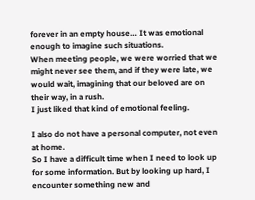forever in an empty house… It was emotional enough to imagine such situations.
When meeting people, we were worried that we might never see them, and if they were late, we would wait, imagining that our beloved are on their way, in a rush.
I just liked that kind of emotional feeling.

I also do not have a personal computer, not even at home.
So I have a difficult time when I need to look up for some information. But by looking up hard, I encounter something new and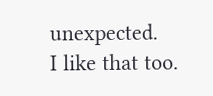unexpected.
I like that too.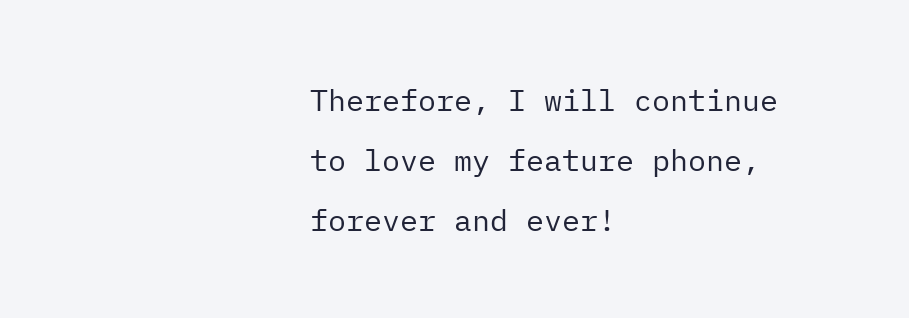Therefore, I will continue to love my feature phone, forever and ever!